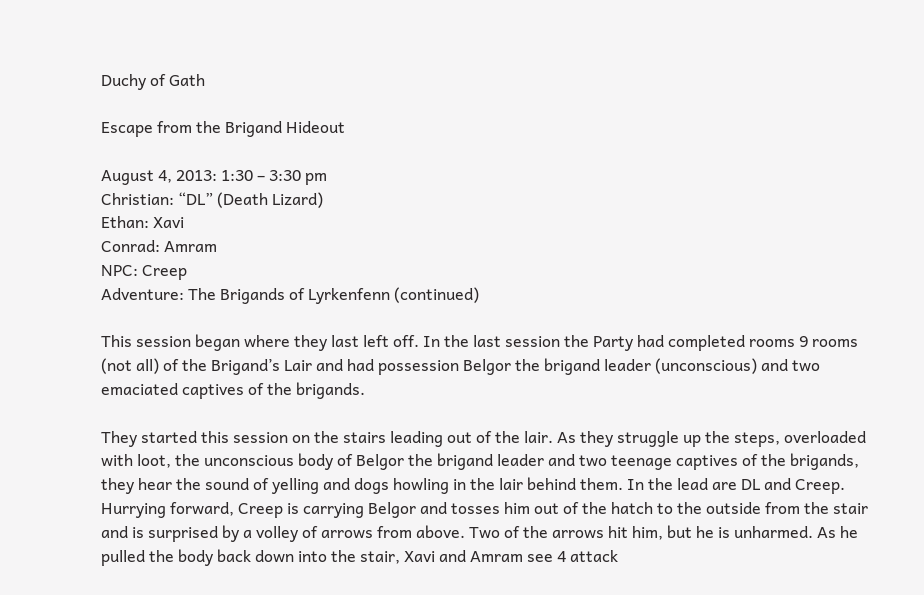Duchy of Gath

Escape from the Brigand Hideout

August 4, 2013: 1:30 – 3:30 pm
Christian: “DL” (Death Lizard)
Ethan: Xavi
Conrad: Amram
NPC: Creep
Adventure: The Brigands of Lyrkenfenn (continued)

This session began where they last left off. In the last session the Party had completed rooms 9 rooms (not all) of the Brigand’s Lair and had possession Belgor the brigand leader (unconscious) and two emaciated captives of the brigands.

They started this session on the stairs leading out of the lair. As they struggle up the steps, overloaded with loot, the unconscious body of Belgor the brigand leader and two teenage captives of the brigands, they hear the sound of yelling and dogs howling in the lair behind them. In the lead are DL and Creep. Hurrying forward, Creep is carrying Belgor and tosses him out of the hatch to the outside from the stair and is surprised by a volley of arrows from above. Two of the arrows hit him, but he is unharmed. As he pulled the body back down into the stair, Xavi and Amram see 4 attack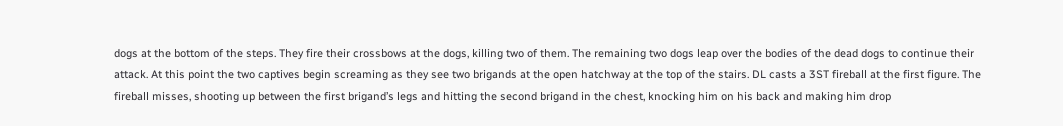dogs at the bottom of the steps. They fire their crossbows at the dogs, killing two of them. The remaining two dogs leap over the bodies of the dead dogs to continue their attack. At this point the two captives begin screaming as they see two brigands at the open hatchway at the top of the stairs. DL casts a 3ST fireball at the first figure. The fireball misses, shooting up between the first brigand’s legs and hitting the second brigand in the chest, knocking him on his back and making him drop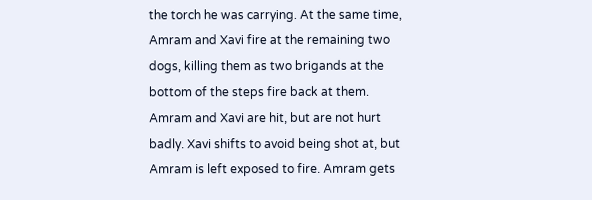the torch he was carrying. At the same time, Amram and Xavi fire at the remaining two dogs, killing them as two brigands at the bottom of the steps fire back at them. Amram and Xavi are hit, but are not hurt badly. Xavi shifts to avoid being shot at, but Amram is left exposed to fire. Amram gets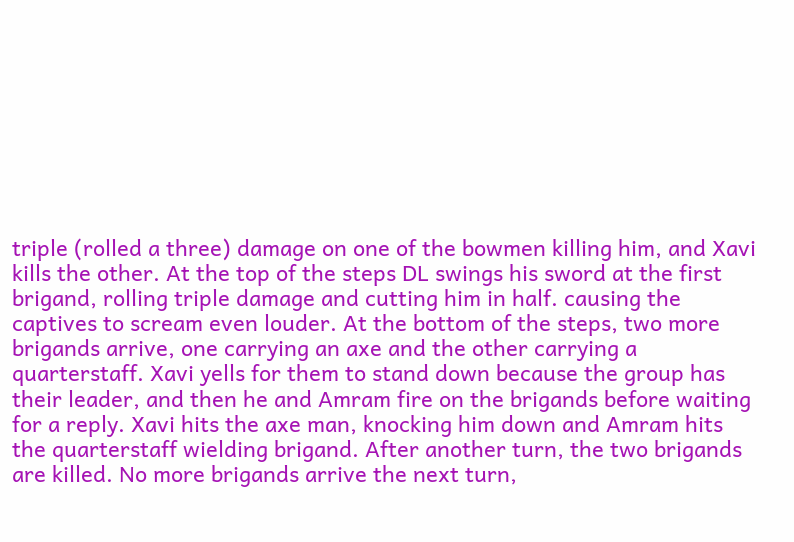triple (rolled a three) damage on one of the bowmen killing him, and Xavi kills the other. At the top of the steps DL swings his sword at the first brigand, rolling triple damage and cutting him in half. causing the captives to scream even louder. At the bottom of the steps, two more brigands arrive, one carrying an axe and the other carrying a quarterstaff. Xavi yells for them to stand down because the group has their leader, and then he and Amram fire on the brigands before waiting for a reply. Xavi hits the axe man, knocking him down and Amram hits the quarterstaff wielding brigand. After another turn, the two brigands are killed. No more brigands arrive the next turn,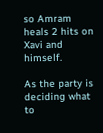so Amram heals 2 hits on Xavi and himself.

As the party is deciding what to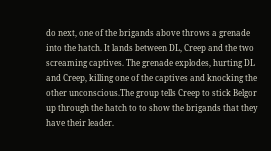do next, one of the brigands above throws a grenade into the hatch. It lands between DL, Creep and the two screaming captives. The grenade explodes, hurting DL and Creep, killing one of the captives and knocking the other unconscious.The group tells Creep to stick Belgor up through the hatch to to show the brigands that they have their leader.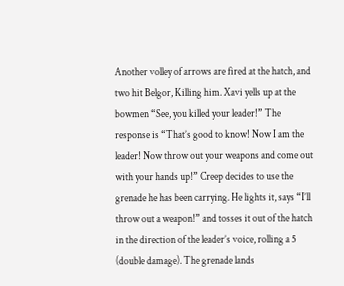Another volley of arrows are fired at the hatch, and two hit Belgor, Killing him. Xavi yells up at the bowmen “See, you killed your leader!” The response is “That’s good to know! Now I am the leader! Now throw out your weapons and come out with your hands up!” Creep decides to use the grenade he has been carrying. He lights it, says “I’ll throw out a weapon!” and tosses it out of the hatch in the direction of the leader’s voice, rolling a 5 (double damage). The grenade lands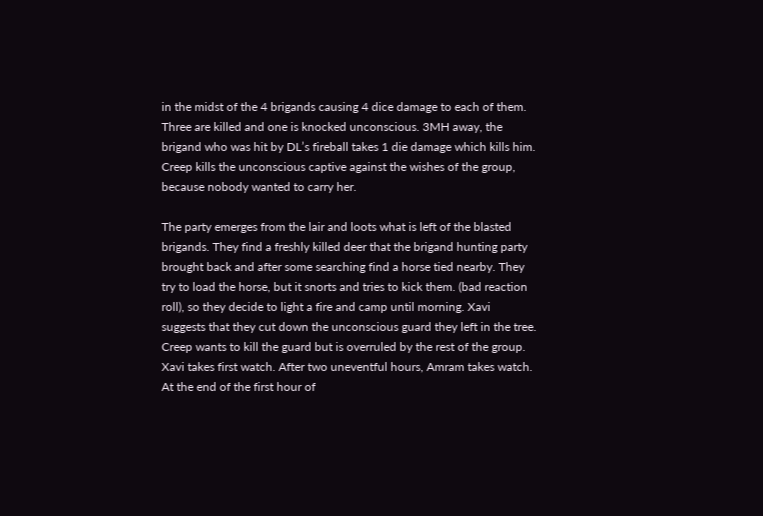in the midst of the 4 brigands causing 4 dice damage to each of them. Three are killed and one is knocked unconscious. 3MH away, the brigand who was hit by DL’s fireball takes 1 die damage which kills him. Creep kills the unconscious captive against the wishes of the group, because nobody wanted to carry her.

The party emerges from the lair and loots what is left of the blasted brigands. They find a freshly killed deer that the brigand hunting party brought back and after some searching find a horse tied nearby. They try to load the horse, but it snorts and tries to kick them. (bad reaction roll), so they decide to light a fire and camp until morning. Xavi suggests that they cut down the unconscious guard they left in the tree. Creep wants to kill the guard but is overruled by the rest of the group. Xavi takes first watch. After two uneventful hours, Amram takes watch. At the end of the first hour of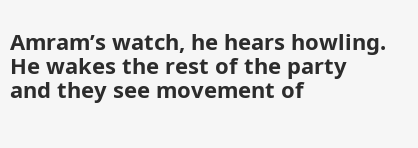Amram’s watch, he hears howling. He wakes the rest of the party and they see movement of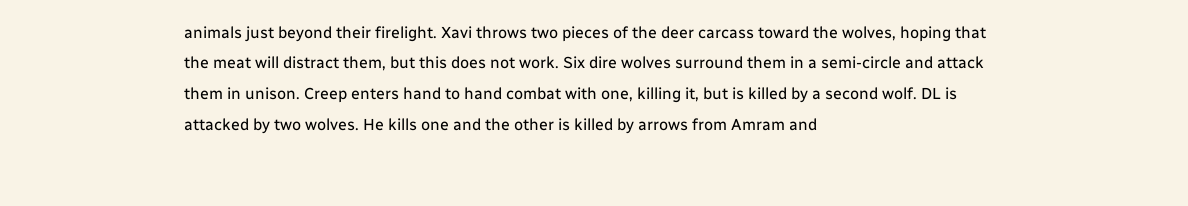animals just beyond their firelight. Xavi throws two pieces of the deer carcass toward the wolves, hoping that the meat will distract them, but this does not work. Six dire wolves surround them in a semi-circle and attack them in unison. Creep enters hand to hand combat with one, killing it, but is killed by a second wolf. DL is attacked by two wolves. He kills one and the other is killed by arrows from Amram and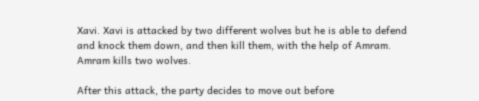Xavi. Xavi is attacked by two different wolves but he is able to defend and knock them down, and then kill them, with the help of Amram. Amram kills two wolves.

After this attack, the party decides to move out before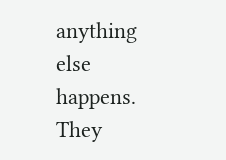anything else happens. They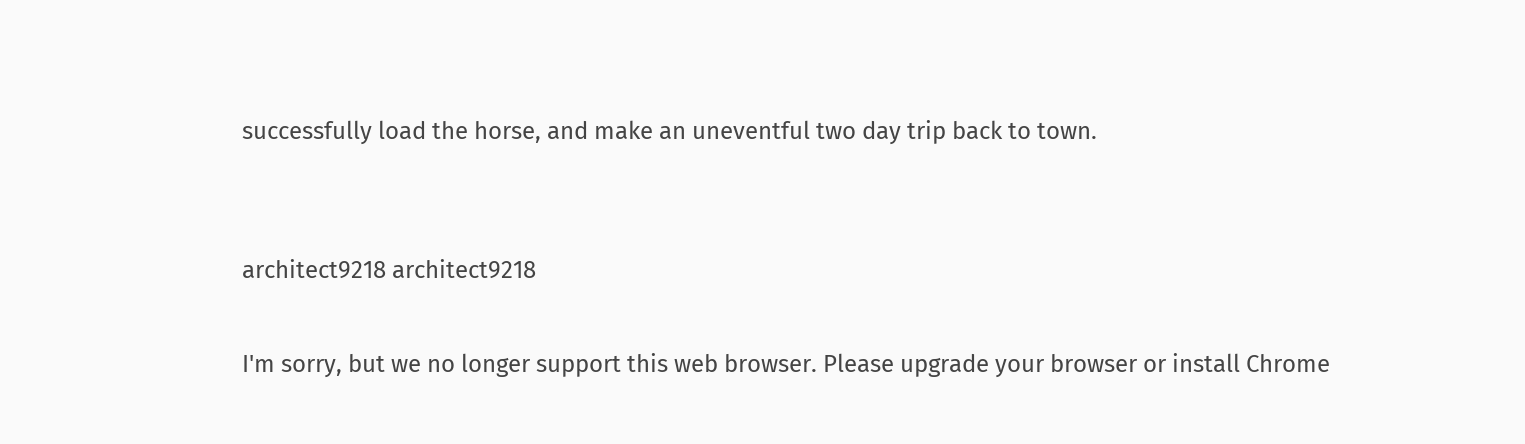successfully load the horse, and make an uneventful two day trip back to town.


architect9218 architect9218

I'm sorry, but we no longer support this web browser. Please upgrade your browser or install Chrome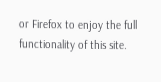or Firefox to enjoy the full functionality of this site.